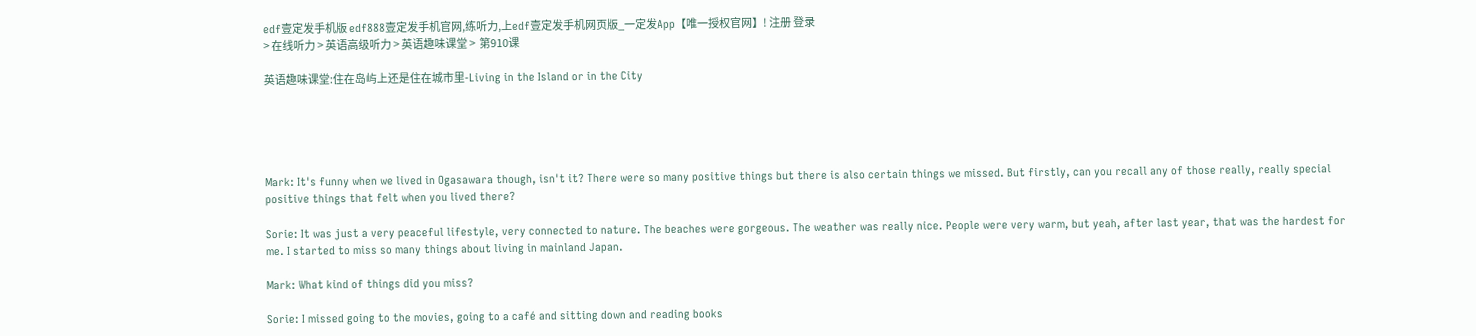edf壹定发手机版 edf888壹定发手机官网,练听力,上edf壹定发手机网页版_一定发App【唯一授权官网】! 注册 登录
> 在线听力 > 英语高级听力 > 英语趣味课堂 >  第910课

英语趣味课堂:住在岛屿上还是住在城市里-Living in the Island or in the City





Mark: It's funny when we lived in Ogasawara though, isn't it? There were so many positive things but there is also certain things we missed. But firstly, can you recall any of those really, really special positive things that felt when you lived there?

Sorie: It was just a very peaceful lifestyle, very connected to nature. The beaches were gorgeous. The weather was really nice. People were very warm, but yeah, after last year, that was the hardest for me. I started to miss so many things about living in mainland Japan.

Mark: What kind of things did you miss?

Sorie: I missed going to the movies, going to a café and sitting down and reading books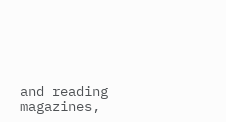and reading magazines,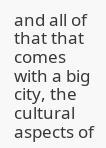and all of that that comes with a big city, the cultural aspects of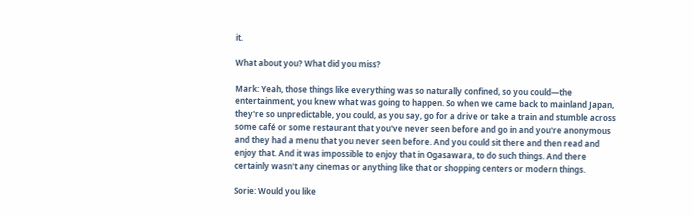it.

What about you? What did you miss?

Mark: Yeah, those things like everything was so naturally confined, so you could—the entertainment, you knew what was going to happen. So when we came back to mainland Japan, they're so unpredictable, you could, as you say, go for a drive or take a train and stumble across some café or some restaurant that you've never seen before and go in and you're anonymous and they had a menu that you never seen before. And you could sit there and then read and enjoy that. And it was impossible to enjoy that in Ogasawara, to do such things. And there certainly wasn't any cinemas or anything like that or shopping centers or modern things.

Sorie: Would you like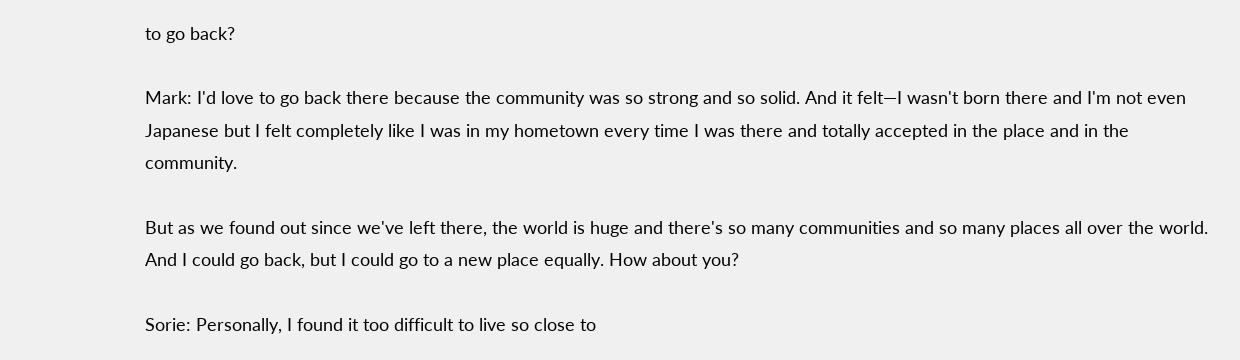to go back?

Mark: I'd love to go back there because the community was so strong and so solid. And it felt—I wasn't born there and I'm not even Japanese but I felt completely like I was in my hometown every time I was there and totally accepted in the place and in the community.

But as we found out since we've left there, the world is huge and there's so many communities and so many places all over the world. And I could go back, but I could go to a new place equally. How about you?

Sorie: Personally, I found it too difficult to live so close to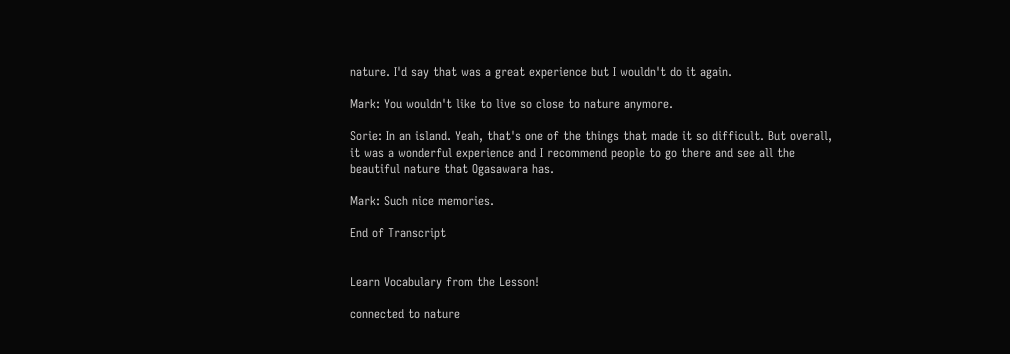nature. I'd say that was a great experience but I wouldn't do it again.

Mark: You wouldn't like to live so close to nature anymore.

Sorie: In an island. Yeah, that's one of the things that made it so difficult. But overall, it was a wonderful experience and I recommend people to go there and see all the beautiful nature that Ogasawara has.

Mark: Such nice memories.

End of Transcript


Learn Vocabulary from the Lesson!

connected to nature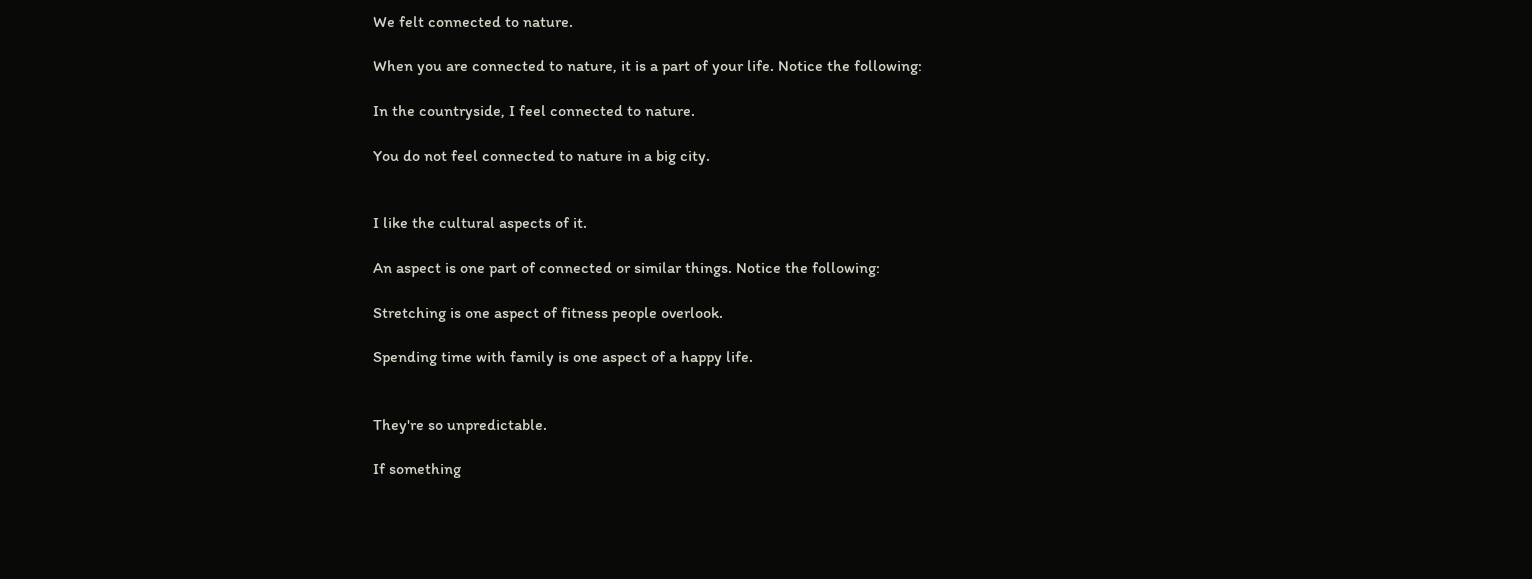We felt connected to nature.

When you are connected to nature, it is a part of your life. Notice the following:

In the countryside, I feel connected to nature.

You do not feel connected to nature in a big city.


I like the cultural aspects of it.

An aspect is one part of connected or similar things. Notice the following:

Stretching is one aspect of fitness people overlook.

Spending time with family is one aspect of a happy life.


They're so unpredictable.

If something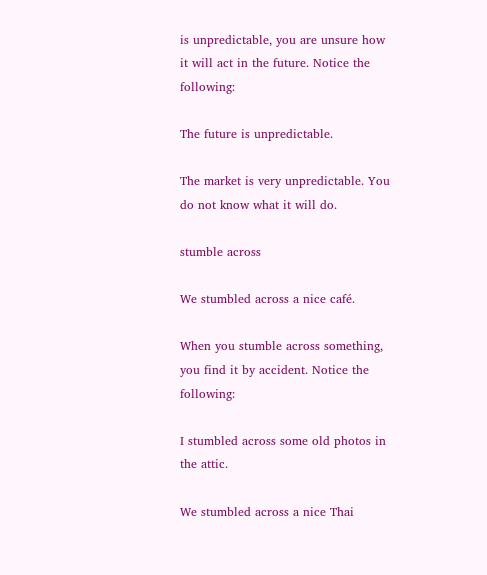is unpredictable, you are unsure how it will act in the future. Notice the following:

The future is unpredictable.

The market is very unpredictable. You do not know what it will do.

stumble across

We stumbled across a nice café.

When you stumble across something, you find it by accident. Notice the following:

I stumbled across some old photos in the attic.

We stumbled across a nice Thai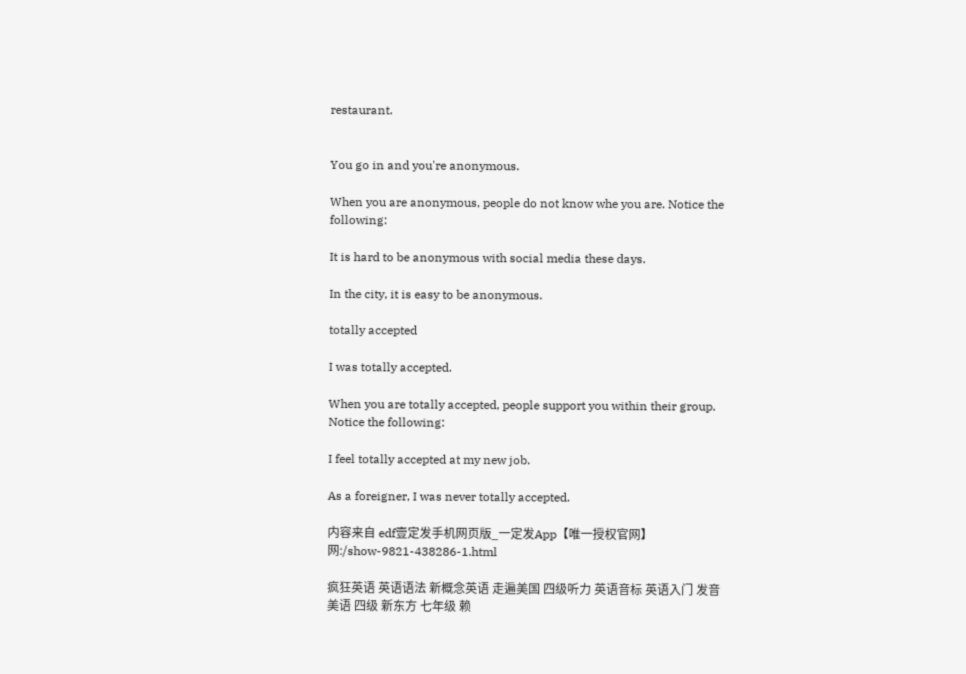restaurant.


You go in and you're anonymous.

When you are anonymous, people do not know whe you are. Notice the following:

It is hard to be anonymous with social media these days.

In the city, it is easy to be anonymous.

totally accepted

I was totally accepted.

When you are totally accepted, people support you within their group. Notice the following:

I feel totally accepted at my new job.

As a foreigner, I was never totally accepted.

内容来自 edf壹定发手机网页版_一定发App【唯一授权官网】网:/show-9821-438286-1.html

疯狂英语 英语语法 新概念英语 走遍美国 四级听力 英语音标 英语入门 发音 美语 四级 新东方 七年级 赖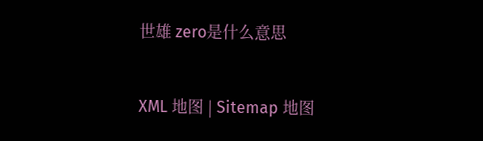世雄 zero是什么意思


XML 地图 | Sitemap 地图